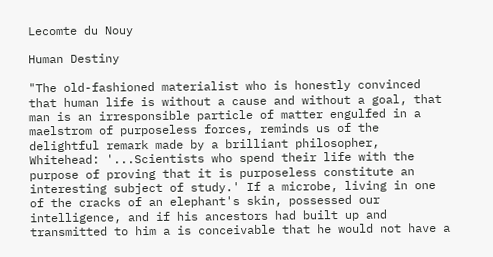Lecomte du Nouy

Human Destiny

"The old-fashioned materialist who is honestly convinced that human life is without a cause and without a goal, that man is an irresponsible particle of matter engulfed in a maelstrom of purposeless forces, reminds us of the delightful remark made by a brilliant philosopher, Whitehead: '...Scientists who spend their life with the purpose of proving that it is purposeless constitute an interesting subject of study.' If a microbe, living in one of the cracks of an elephant's skin, possessed our intelligence, and if his ancestors had built up and transmitted to him a is conceivable that he would not have a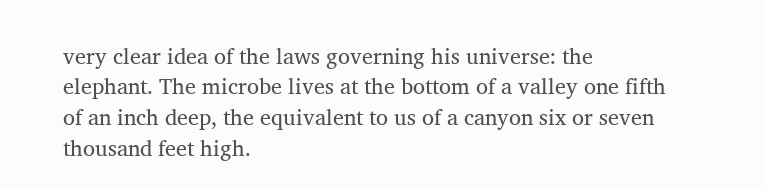very clear idea of the laws governing his universe: the elephant. The microbe lives at the bottom of a valley one fifth of an inch deep, the equivalent to us of a canyon six or seven thousand feet high.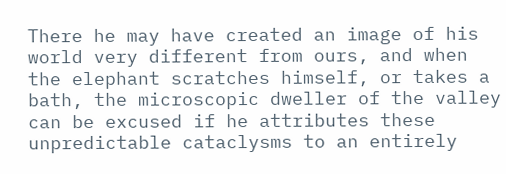There he may have created an image of his world very different from ours, and when the elephant scratches himself, or takes a bath, the microscopic dweller of the valley can be excused if he attributes these unpredictable cataclysms to an entirely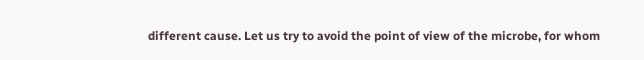different cause. Let us try to avoid the point of view of the microbe, for whom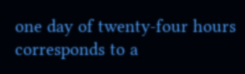one day of twenty-four hours corresponds to a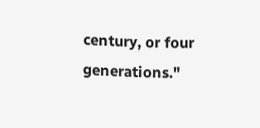century, or four generations."